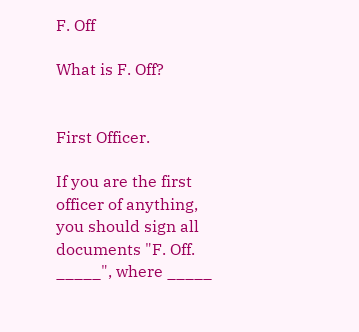F. Off

What is F. Off?


First Officer.

If you are the first officer of anything, you should sign all documents "F. Off. _____", where _____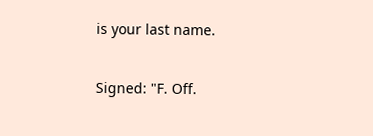is your last name.

Signed: "F. Off.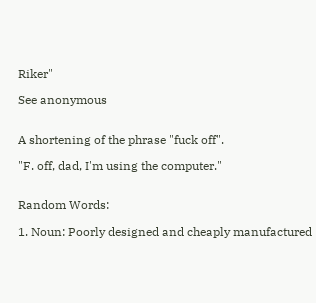Riker"

See anonymous


A shortening of the phrase "fuck off".

"F. off, dad, I'm using the computer."


Random Words:

1. Noun: Poorly designed and cheaply manufactured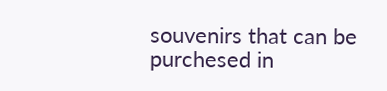souvenirs that can be purchesed in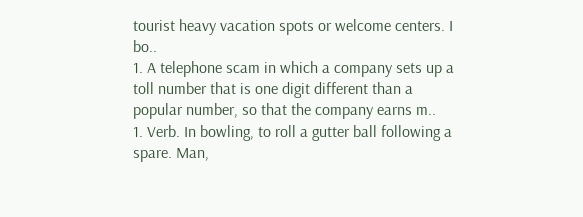tourist heavy vacation spots or welcome centers. I bo..
1. A telephone scam in which a company sets up a toll number that is one digit different than a popular number, so that the company earns m..
1. Verb. In bowling, to roll a gutter ball following a spare. Man,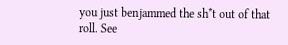you just benjammed the sh*t out of that roll. See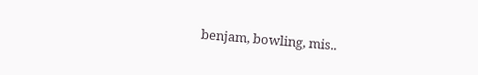benjam, bowling, mis..